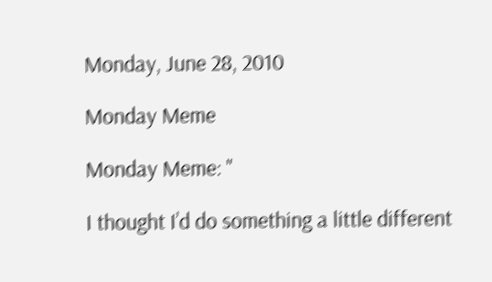Monday, June 28, 2010

Monday Meme

Monday Meme: "

I thought I’d do something a little different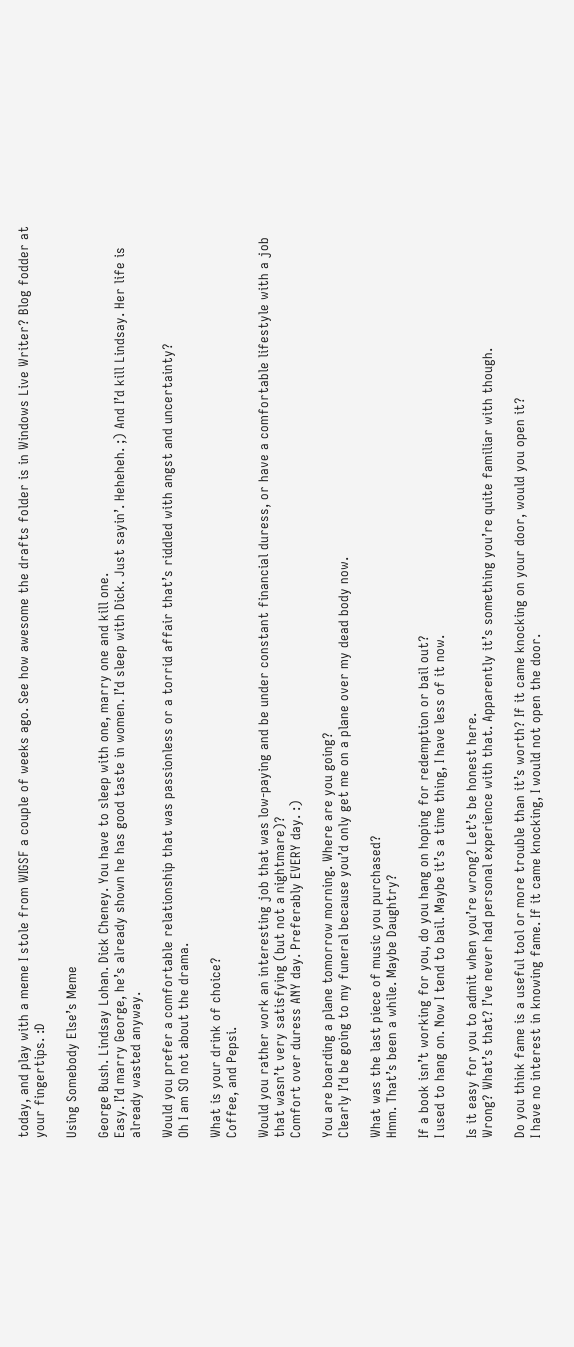today, and play with a meme I stole from WIGSF a couple of weeks ago. See how awesome the drafts folder is in Windows Live Writer? Blog fodder at your fingertips. :D

Using Somebody Else’s Meme

George Bush. Lindsay Lohan. Dick Cheney. You have to sleep with one, marry one and kill one.
Easy. I’d marry George, he’s already shown he has good taste in women. I’d sleep with Dick. Just sayin’. Heheheh. ;) And I’d kill Lindsay. Her life is already wasted anyway.

Would you prefer a comfortable relationship that was passionless or a torrid affair that’s riddled with angst and uncertainty?
Oh I am SO not about the drama.

What is your drink of choice?
Coffee, and Pepsi.

Would you rather work an interesting job that was low-paying and be under constant financial duress, or have a comfortable lifestyle with a job that wasn’t very satisfying (but not a nightmare)?
Comfort over duress ANY day. Preferably EVERY day. :)

You are boarding a plane tomorrow morning. Where are you going?
Clearly I’d be going to my funeral because you’d only get me on a plane over my dead body now.

What was the last piece of music you purchased?
Hmm. That’s been a while. Maybe Daughtry?

If a book isn’t working for you, do you hang on hoping for redemption or bail out?
I used to hang on. Now I tend to bail. Maybe it’s a time thing, I have less of it now.

Is it easy for you to admit when you’re wrong? Let’s be honest here.
Wrong? What’s that? I’ve never had personal experience with that. Apparently it’s something you’re quite familiar with though.

Do you think fame is a useful tool or more trouble than it’s worth? If it came knocking on your door, would you open it?
I have no interest in knowing fame. If it came knocking, I would not open the door.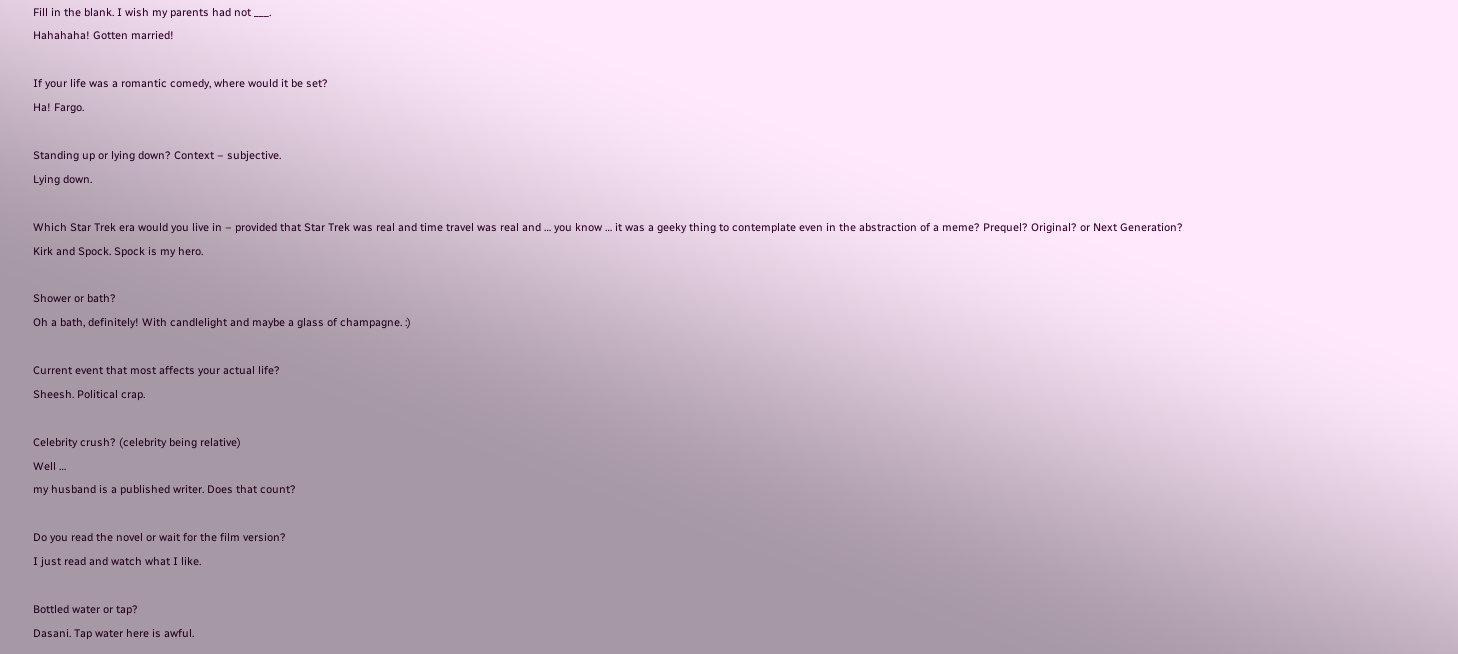Fill in the blank. I wish my parents had not ___.
Hahahaha! Gotten married!

If your life was a romantic comedy, where would it be set?
Ha! Fargo.

Standing up or lying down? Context – subjective.
Lying down.

Which Star Trek era would you live in – provided that Star Trek was real and time travel was real and … you know … it was a geeky thing to contemplate even in the abstraction of a meme? Prequel? Original? or Next Generation?
Kirk and Spock. Spock is my hero.

Shower or bath?
Oh a bath, definitely! With candlelight and maybe a glass of champagne. :)

Current event that most affects your actual life?
Sheesh. Political crap.

Celebrity crush? (celebrity being relative)
Well …
my husband is a published writer. Does that count?

Do you read the novel or wait for the film version?
I just read and watch what I like.

Bottled water or tap?
Dasani. Tap water here is awful.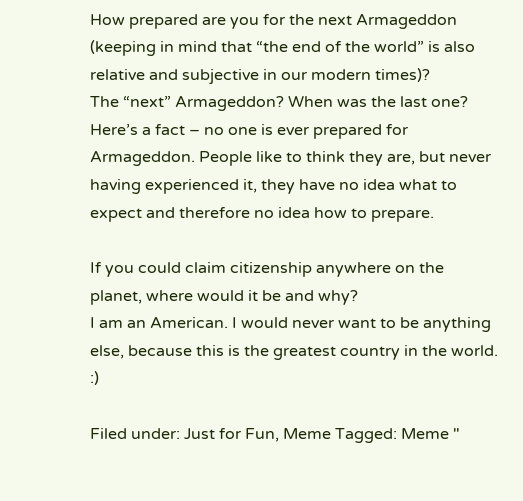How prepared are you for the next Armageddon (keeping in mind that “the end of the world” is also relative and subjective in our modern times)?
The “next” Armageddon? When was the last one? Here’s a fact – no one is ever prepared for Armageddon. People like to think they are, but never having experienced it, they have no idea what to expect and therefore no idea how to prepare.

If you could claim citizenship anywhere on the planet, where would it be and why?
I am an American. I would never want to be anything else, because this is the greatest country in the world. :)

Filed under: Just for Fun, Meme Tagged: Meme "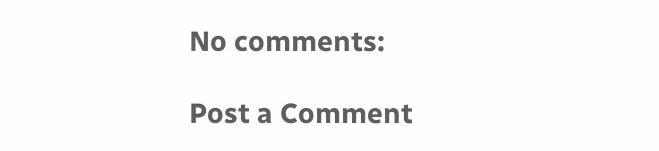No comments:

Post a Comment